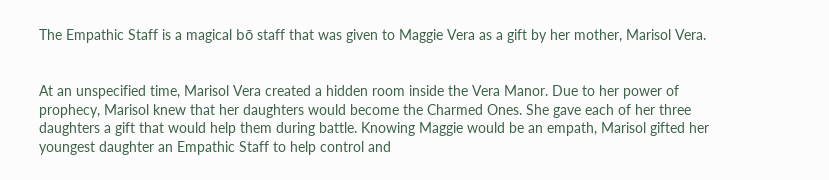The Empathic Staff is a magical bō staff that was given to Maggie Vera as a gift by her mother, Marisol Vera.


At an unspecified time, Marisol Vera created a hidden room inside the Vera Manor. Due to her power of prophecy, Marisol knew that her daughters would become the Charmed Ones. She gave each of her three daughters a gift that would help them during battle. Knowing Maggie would be an empath, Marisol gifted her youngest daughter an Empathic Staff to help control and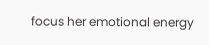focus her emotional energy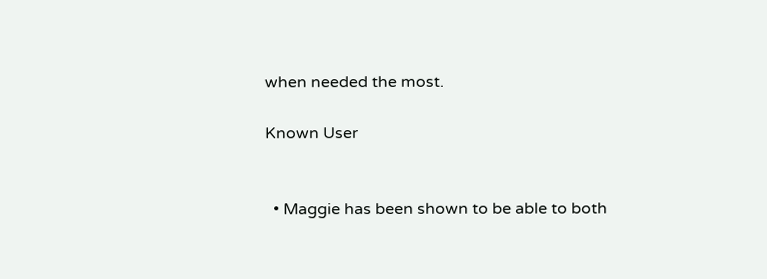when needed the most.

Known User


  • Maggie has been shown to be able to both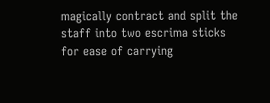magically contract and split the staff into two escrima sticks for ease of carrying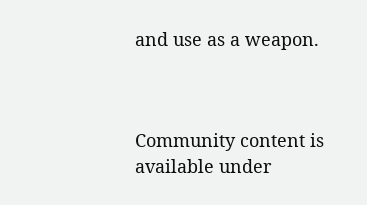and use as a weapon.



Community content is available under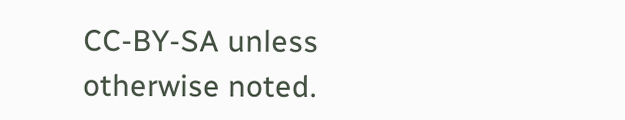CC-BY-SA unless otherwise noted.